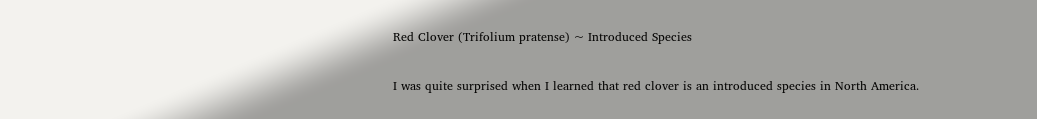Red Clover (Trifolium pratense) ~ Introduced Species

I was quite surprised when I learned that red clover is an introduced species in North America.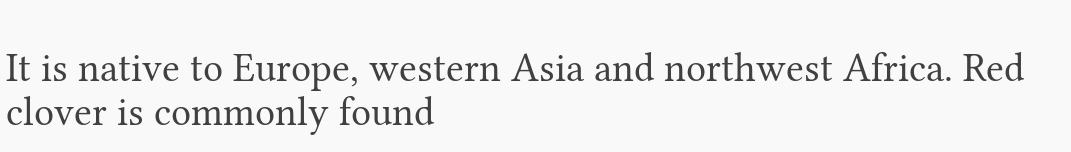It is native to Europe, western Asia and northwest Africa. Red clover is commonly found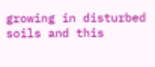growing in disturbed soils and this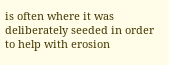is often where it was deliberately seeded in order to help with erosion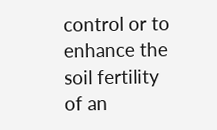control or to enhance the soil fertility of an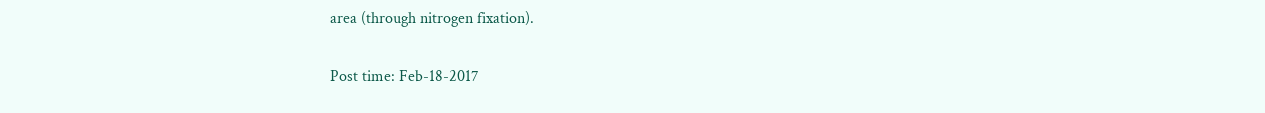area (through nitrogen fixation).

Post time: Feb-18-2017